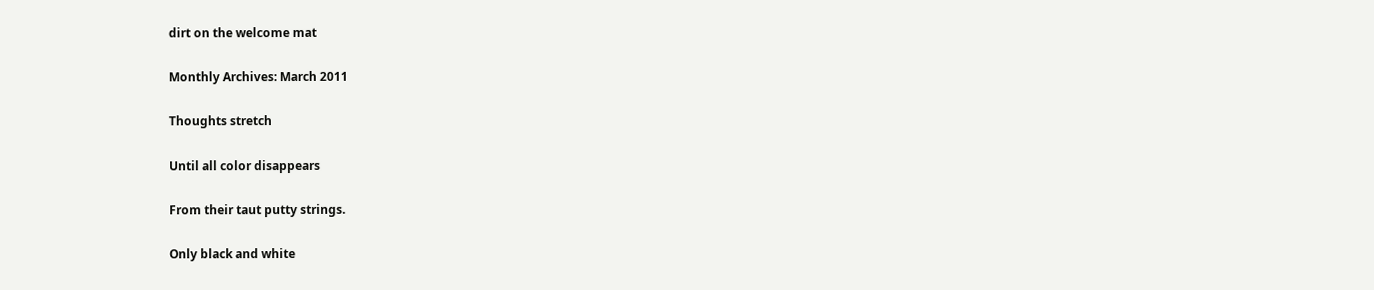dirt on the welcome mat

Monthly Archives: March 2011

Thoughts stretch

Until all color disappears

From their taut putty strings.

Only black and white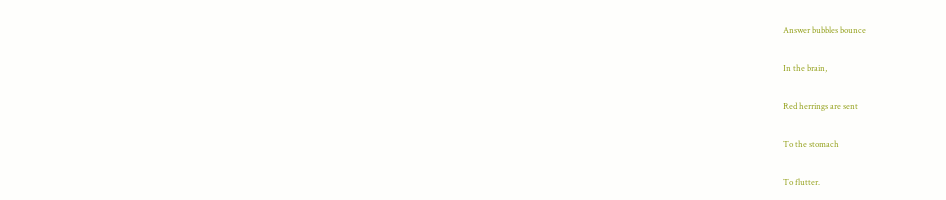Answer bubbles bounce

In the brain,

Red herrings are sent

To the stomach

To flutter.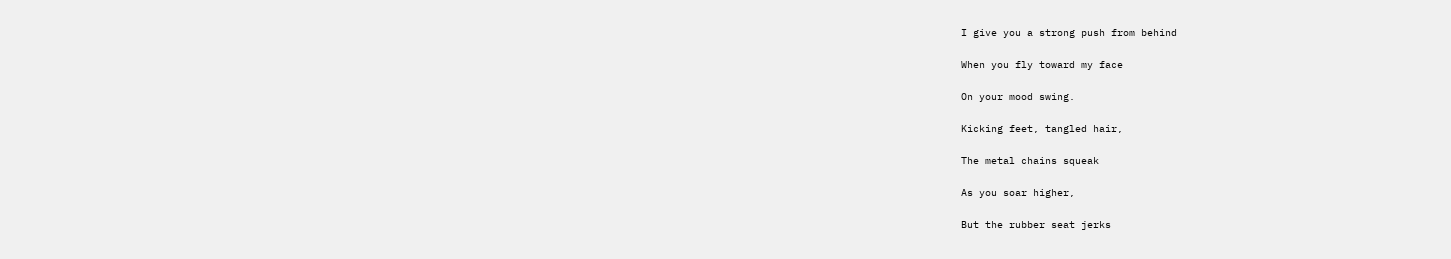I give you a strong push from behind

When you fly toward my face

On your mood swing.

Kicking feet, tangled hair,

The metal chains squeak

As you soar higher,

But the rubber seat jerks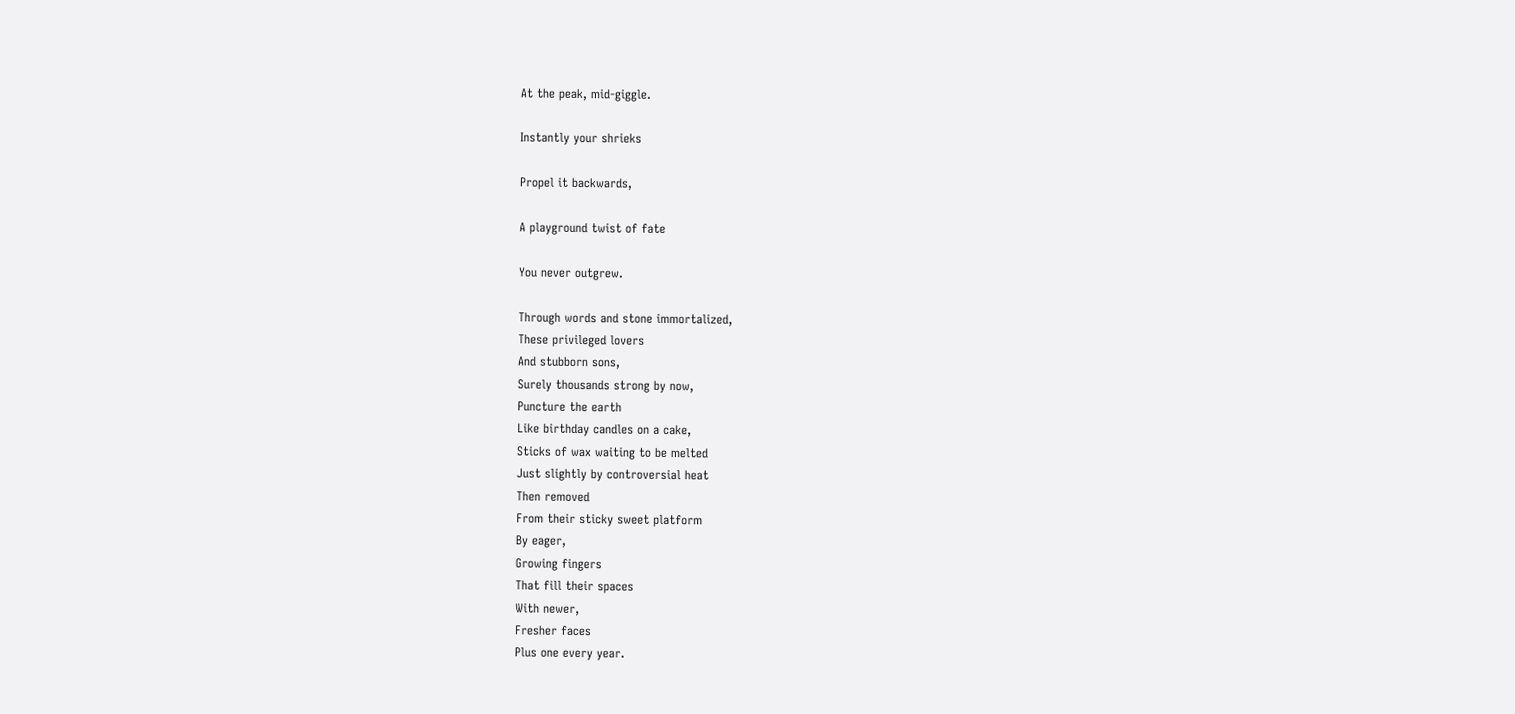At the peak, mid-giggle.

Instantly your shrieks

Propel it backwards,

A playground twist of fate

You never outgrew.

Through words and stone immortalized,
These privileged lovers
And stubborn sons,
Surely thousands strong by now,
Puncture the earth
Like birthday candles on a cake,
Sticks of wax waiting to be melted
Just slightly by controversial heat
Then removed
From their sticky sweet platform
By eager,
Growing fingers
That fill their spaces
With newer,
Fresher faces
Plus one every year.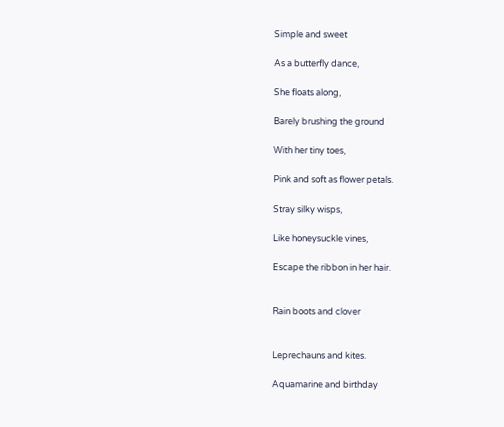Simple and sweet

As a butterfly dance,

She floats along,

Barely brushing the ground

With her tiny toes,

Pink and soft as flower petals.

Stray silky wisps,

Like honeysuckle vines,

Escape the ribbon in her hair.


Rain boots and clover


Leprechauns and kites.

Aquamarine and birthday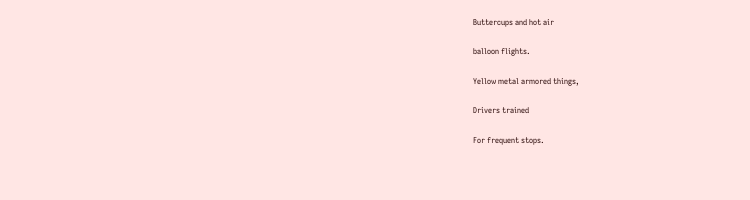Buttercups and hot air

balloon flights.

Yellow metal armored things,

Drivers trained

For frequent stops.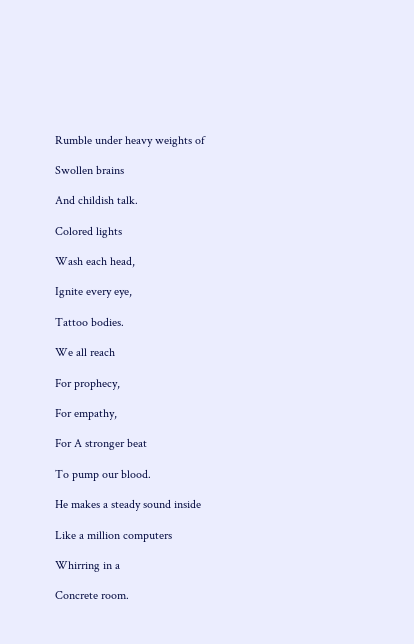Rumble under heavy weights of

Swollen brains

And childish talk.

Colored lights

Wash each head,

Ignite every eye,

Tattoo bodies.

We all reach

For prophecy,

For empathy,

For A stronger beat

To pump our blood.

He makes a steady sound inside

Like a million computers

Whirring in a

Concrete room.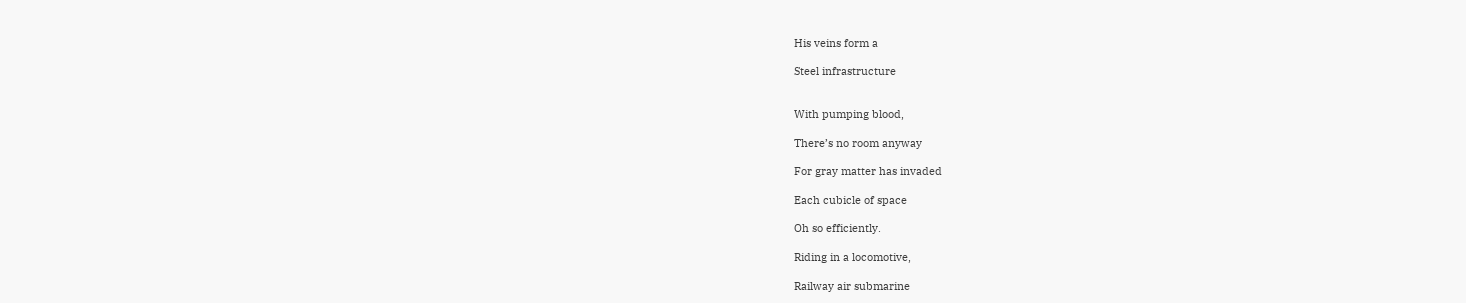His veins form a

Steel infrastructure


With pumping blood,

There’s no room anyway

For gray matter has invaded

Each cubicle of space

Oh so efficiently.

Riding in a locomotive,

Railway air submarine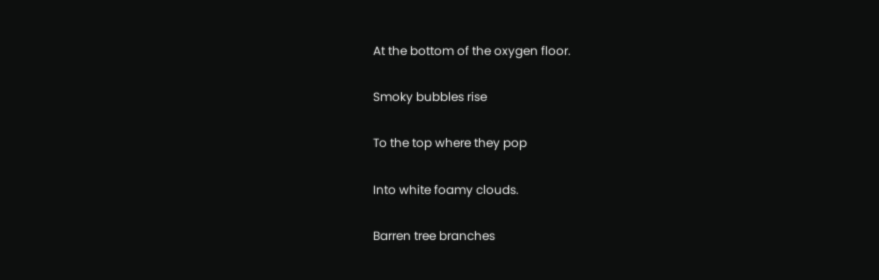At the bottom of the oxygen floor.

Smoky bubbles rise

To the top where they pop

Into white foamy clouds.

Barren tree branches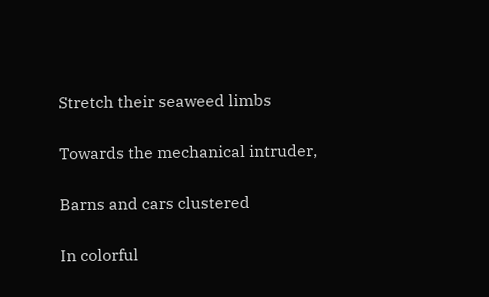Stretch their seaweed limbs

Towards the mechanical intruder,

Barns and cars clustered

In colorful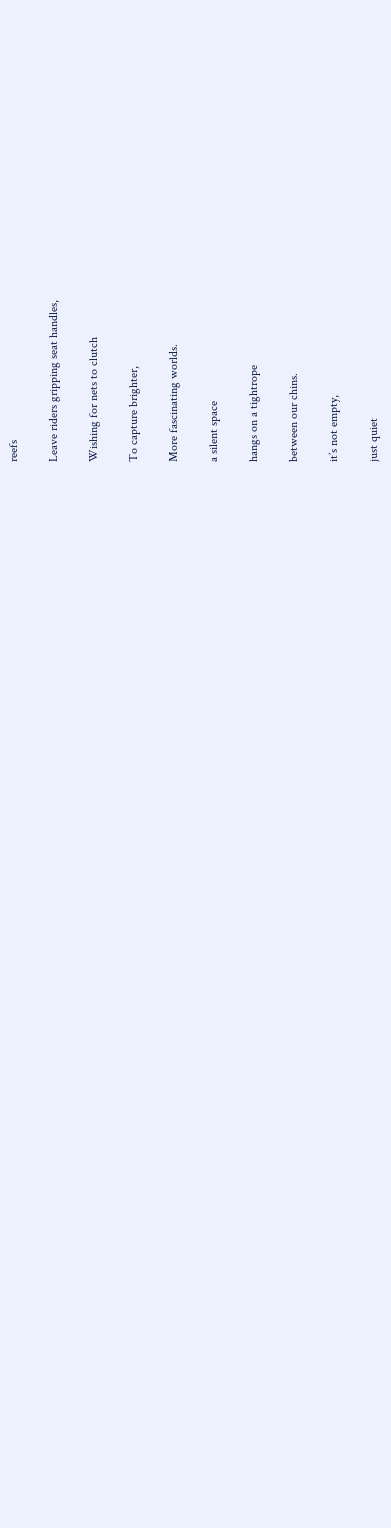reefs

Leave riders gripping seat handles,

Wishing for nets to clutch

To capture brighter,

More fascinating worlds.

a silent space

hangs on a tightrope

between our chins.

it’s not empty,

just quiet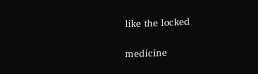like the locked

medicine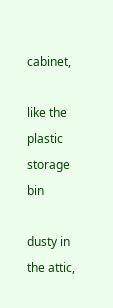cabinet,

like the plastic storage bin

dusty in the attic,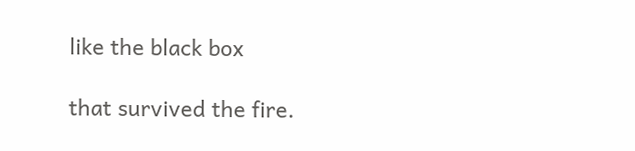like the black box

that survived the fire.